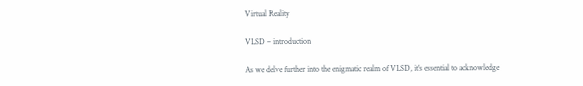Virtual Reality

VLSD – introduction

As we delve further into the enigmatic realm of VLSD, it’s essential to acknowledge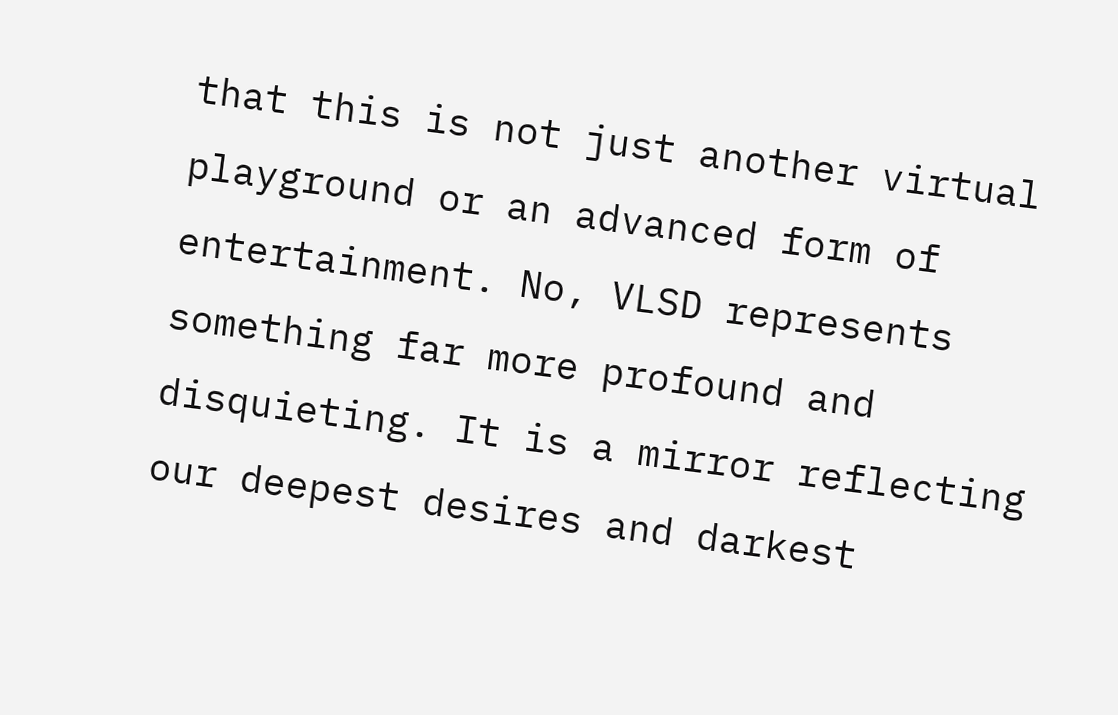that this is not just another virtual playground or an advanced form of entertainment. No, VLSD represents something far more profound and disquieting. It is a mirror reflecting our deepest desires and darkest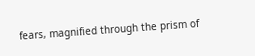fears, magnified through the prism of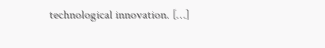technological innovation. […]